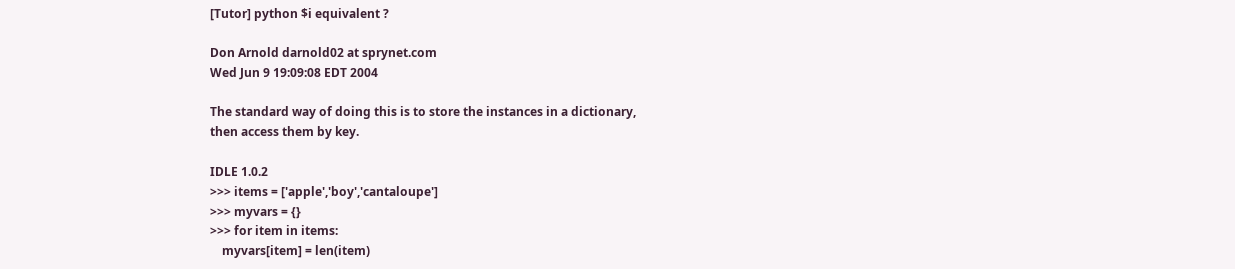[Tutor] python $i equivalent ?

Don Arnold darnold02 at sprynet.com
Wed Jun 9 19:09:08 EDT 2004

The standard way of doing this is to store the instances in a dictionary,
then access them by key.

IDLE 1.0.2
>>> items = ['apple','boy','cantaloupe']
>>> myvars = {}
>>> for item in items:
    myvars[item] = len(item)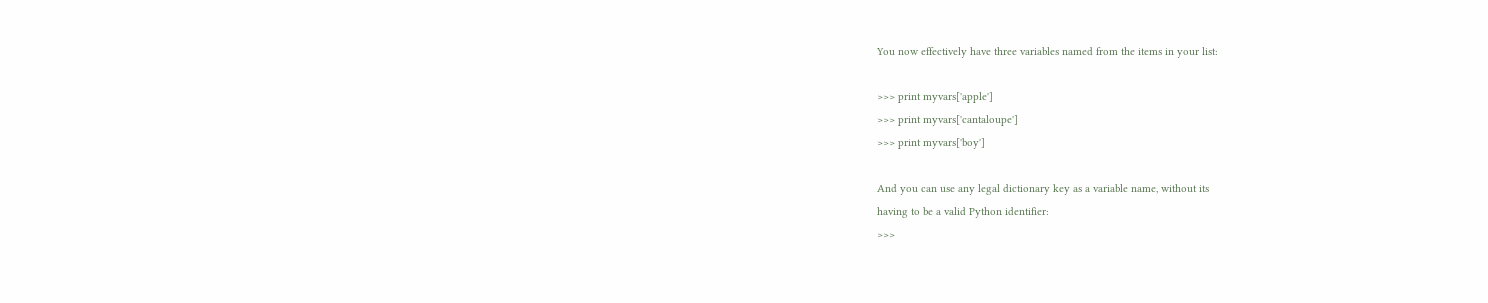You now effectively have three variables named from the items in your list:

>>> print myvars['apple']
>>> print myvars['cantaloupe']
>>> print myvars['boy']

And you can use any legal dictionary key as a variable name, without its
having to be a valid Python identifier:
>>>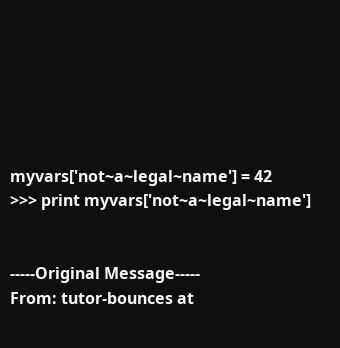myvars['not~a~legal~name'] = 42
>>> print myvars['not~a~legal~name']


-----Original Message-----
From: tutor-bounces at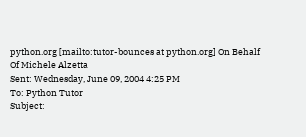python.org [mailto:tutor-bounces at python.org] On Behalf
Of Michele Alzetta
Sent: Wednesday, June 09, 2004 4:25 PM
To: Python Tutor
Subject: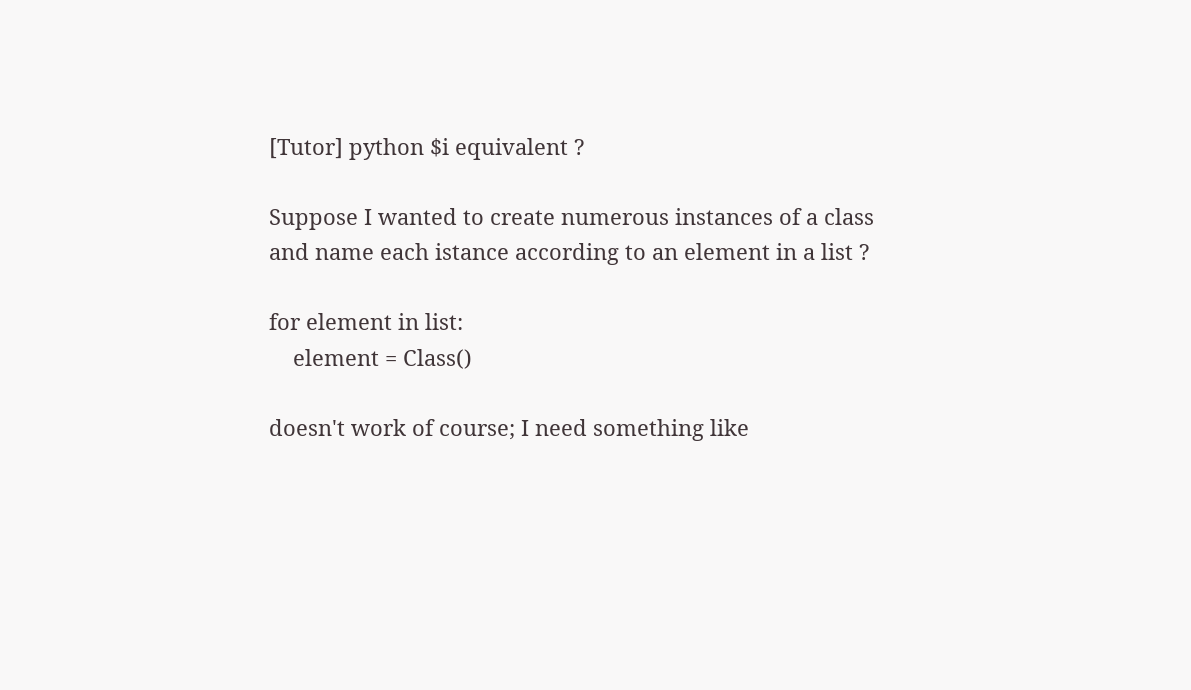[Tutor] python $i equivalent ?

Suppose I wanted to create numerous instances of a class
and name each istance according to an element in a list ?

for element in list:
    element = Class()

doesn't work of course; I need something like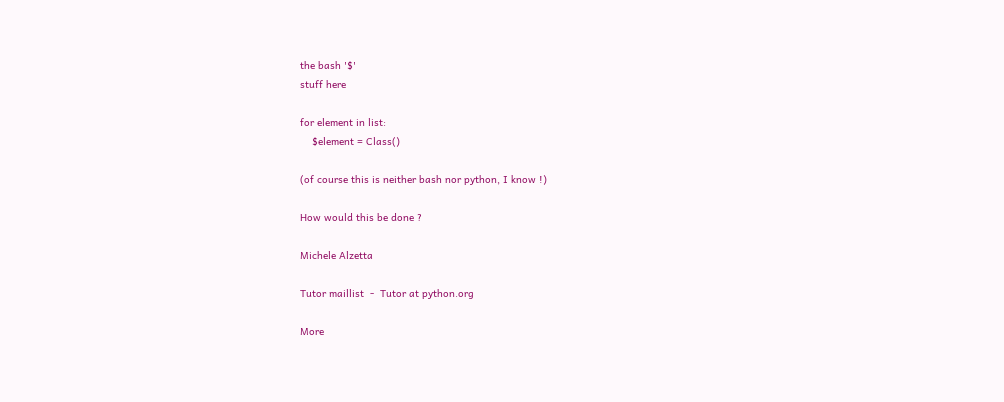the bash '$'
stuff here

for element in list:
    $element = Class()

(of course this is neither bash nor python, I know !)

How would this be done ?

Michele Alzetta

Tutor maillist  -  Tutor at python.org

More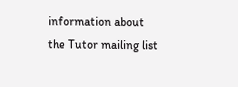information about the Tutor mailing list